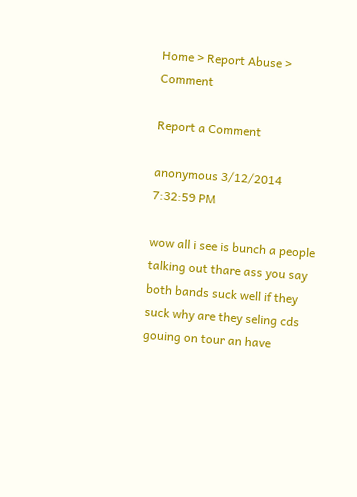Home > Report Abuse > Comment

Report a Comment

anonymous 3/12/2014 7:32:59 PM

wow all i see is bunch a people talking out thare ass you say both bands suck well if they suck why are they seling cds gouing on tour an have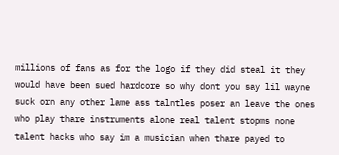millions of fans as for the logo if they did steal it they would have been sued hardcore so why dont you say lil wayne suck orn any other lame ass talntles poser an leave the ones who play thare instruments alone real talent stopms none talent hacks who say im a musician when thare payed to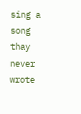sing a song thay never wrote